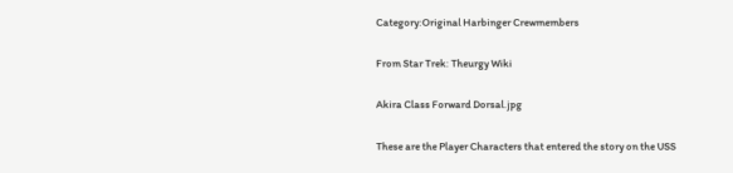Category:Original Harbinger Crewmembers

From Star Trek: Theurgy Wiki

Akira Class Forward Dorsal.jpg

These are the Player Characters that entered the story on the USS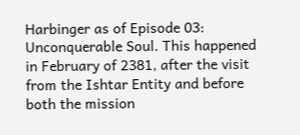Harbinger as of Episode 03: Unconquerable Soul. This happened in February of 2381, after the visit from the Ishtar Entity and before both the mission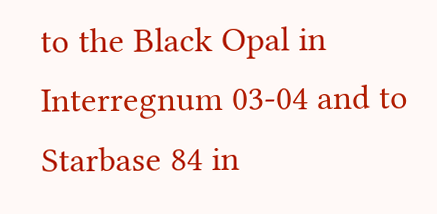to the Black Opal in Interregnum 03-04 and to Starbase 84 in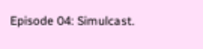Episode 04: Simulcast.